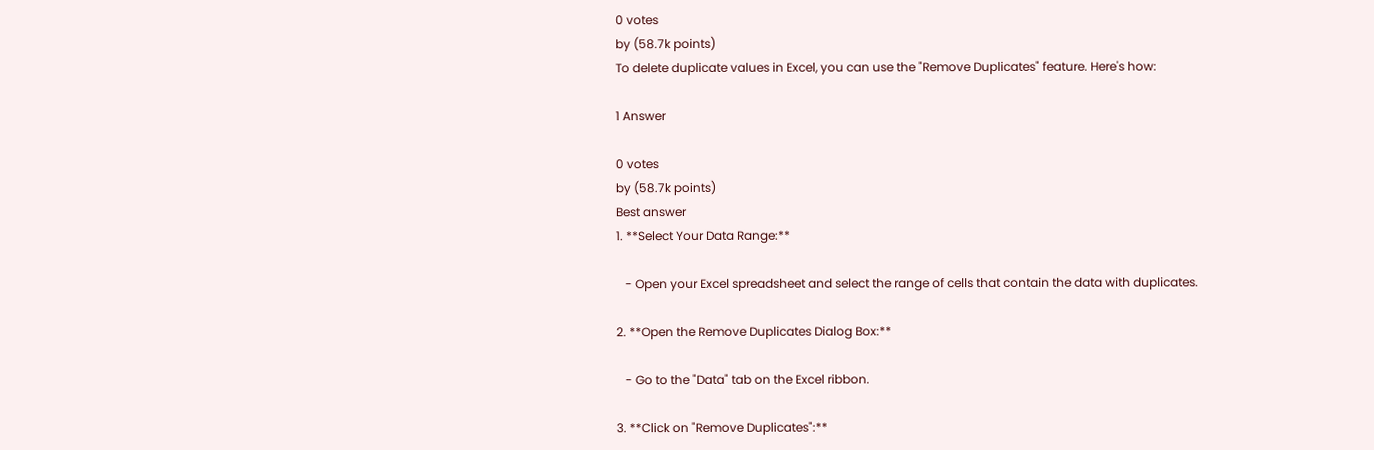0 votes
by (58.7k points)
To delete duplicate values in Excel, you can use the "Remove Duplicates" feature. Here's how:

1 Answer

0 votes
by (58.7k points)
Best answer
1. **Select Your Data Range:**

   - Open your Excel spreadsheet and select the range of cells that contain the data with duplicates.

2. **Open the Remove Duplicates Dialog Box:**

   - Go to the "Data" tab on the Excel ribbon.

3. **Click on "Remove Duplicates":**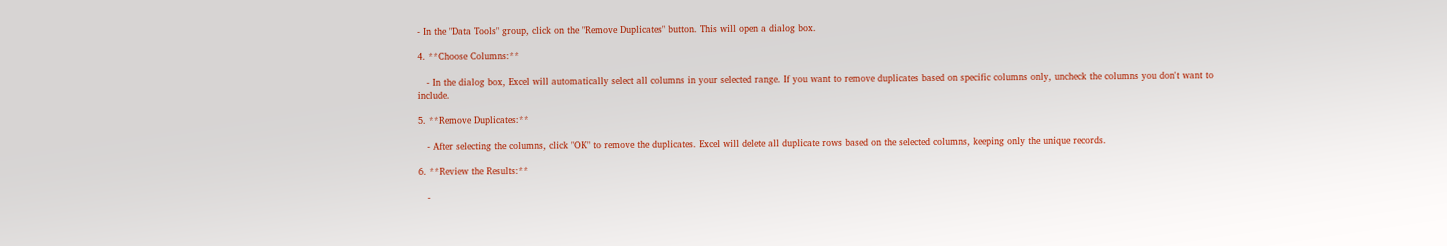- In the "Data Tools" group, click on the "Remove Duplicates" button. This will open a dialog box.

4. **Choose Columns:**

   - In the dialog box, Excel will automatically select all columns in your selected range. If you want to remove duplicates based on specific columns only, uncheck the columns you don't want to include.

5. **Remove Duplicates:**

   - After selecting the columns, click "OK" to remove the duplicates. Excel will delete all duplicate rows based on the selected columns, keeping only the unique records.

6. **Review the Results:**

   -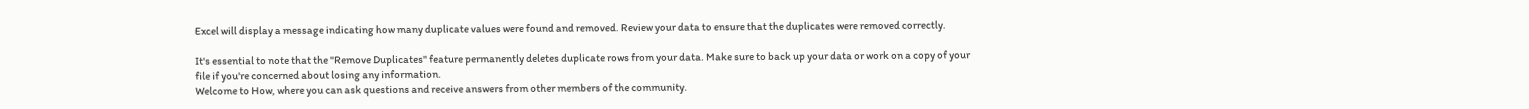Excel will display a message indicating how many duplicate values were found and removed. Review your data to ensure that the duplicates were removed correctly.

It's essential to note that the "Remove Duplicates" feature permanently deletes duplicate rows from your data. Make sure to back up your data or work on a copy of your file if you're concerned about losing any information.
Welcome to How, where you can ask questions and receive answers from other members of the community.